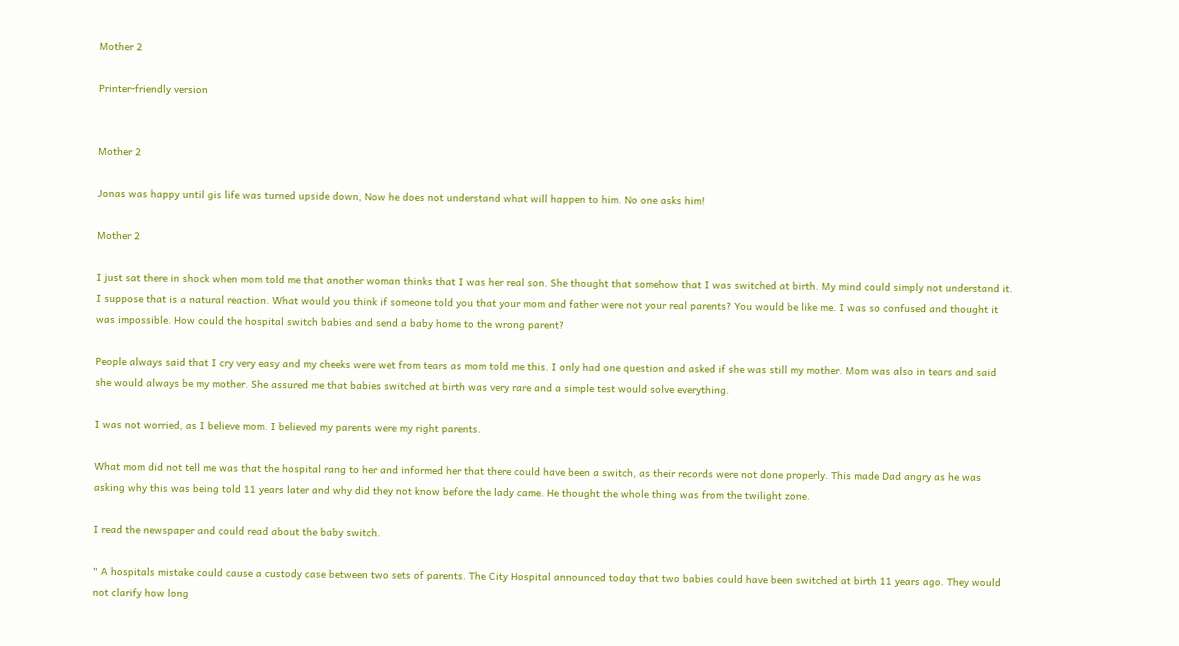Mother 2

Printer-friendly version


Mother 2

Jonas was happy until gis life was turned upside down, Now he does not understand what will happen to him. No one asks him!

Mother 2

I just sat there in shock when mom told me that another woman thinks that I was her real son. She thought that somehow that I was switched at birth. My mind could simply not understand it. I suppose that is a natural reaction. What would you think if someone told you that your mom and father were not your real parents? You would be like me. I was so confused and thought it was impossible. How could the hospital switch babies and send a baby home to the wrong parent?

People always said that I cry very easy and my cheeks were wet from tears as mom told me this. I only had one question and asked if she was still my mother. Mom was also in tears and said she would always be my mother. She assured me that babies switched at birth was very rare and a simple test would solve everything.

I was not worried, as I believe mom. I believed my parents were my right parents.

What mom did not tell me was that the hospital rang to her and informed her that there could have been a switch, as their records were not done properly. This made Dad angry as he was asking why this was being told 11 years later and why did they not know before the lady came. He thought the whole thing was from the twilight zone.

I read the newspaper and could read about the baby switch.

" A hospitals mistake could cause a custody case between two sets of parents. The City Hospital announced today that two babies could have been switched at birth 11 years ago. They would not clarify how long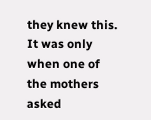they knew this. It was only when one of the mothers asked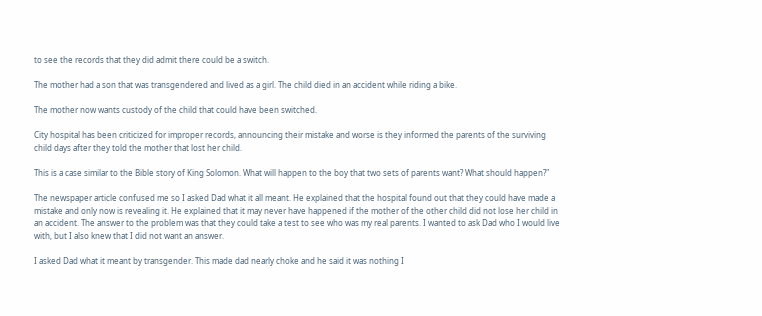to see the records that they did admit there could be a switch.

The mother had a son that was transgendered and lived as a girl. The child died in an accident while riding a bike.

The mother now wants custody of the child that could have been switched.

City hospital has been criticized for improper records, announcing their mistake and worse is they informed the parents of the surviving child days after they told the mother that lost her child.

This is a case similar to the Bible story of King Solomon. What will happen to the boy that two sets of parents want? What should happen?"

The newspaper article confused me so I asked Dad what it all meant. He explained that the hospital found out that they could have made a mistake and only now is revealing it. He explained that it may never have happened if the mother of the other child did not lose her child in an accident. The answer to the problem was that they could take a test to see who was my real parents. I wanted to ask Dad who I would live with, but I also knew that I did not want an answer.

I asked Dad what it meant by transgender. This made dad nearly choke and he said it was nothing I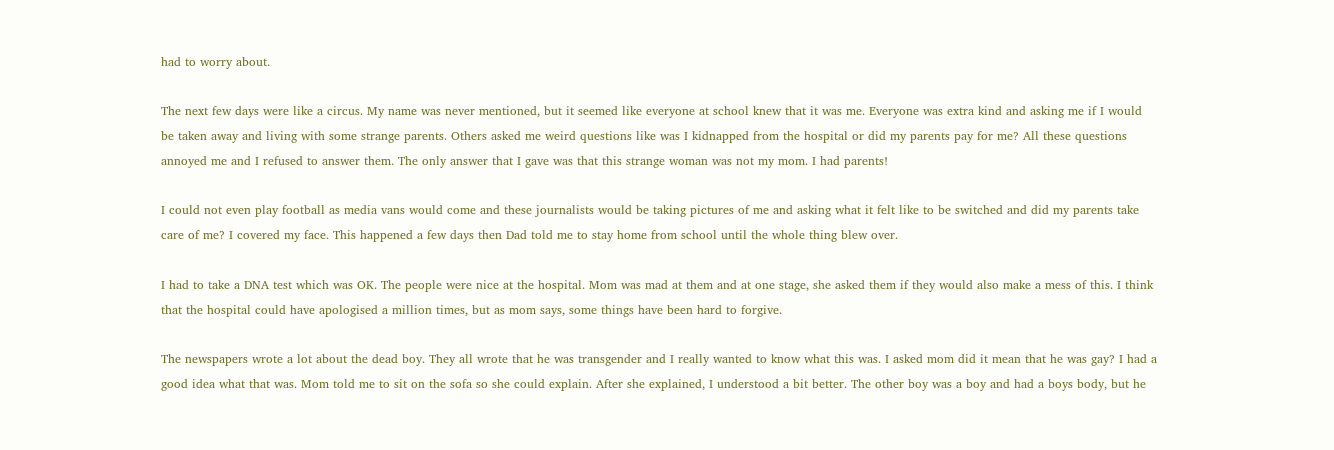had to worry about.

The next few days were like a circus. My name was never mentioned, but it seemed like everyone at school knew that it was me. Everyone was extra kind and asking me if I would be taken away and living with some strange parents. Others asked me weird questions like was I kidnapped from the hospital or did my parents pay for me? All these questions annoyed me and I refused to answer them. The only answer that I gave was that this strange woman was not my mom. I had parents!

I could not even play football as media vans would come and these journalists would be taking pictures of me and asking what it felt like to be switched and did my parents take care of me? I covered my face. This happened a few days then Dad told me to stay home from school until the whole thing blew over.

I had to take a DNA test which was OK. The people were nice at the hospital. Mom was mad at them and at one stage, she asked them if they would also make a mess of this. I think that the hospital could have apologised a million times, but as mom says, some things have been hard to forgive.

The newspapers wrote a lot about the dead boy. They all wrote that he was transgender and I really wanted to know what this was. I asked mom did it mean that he was gay? I had a good idea what that was. Mom told me to sit on the sofa so she could explain. After she explained, I understood a bit better. The other boy was a boy and had a boys body, but he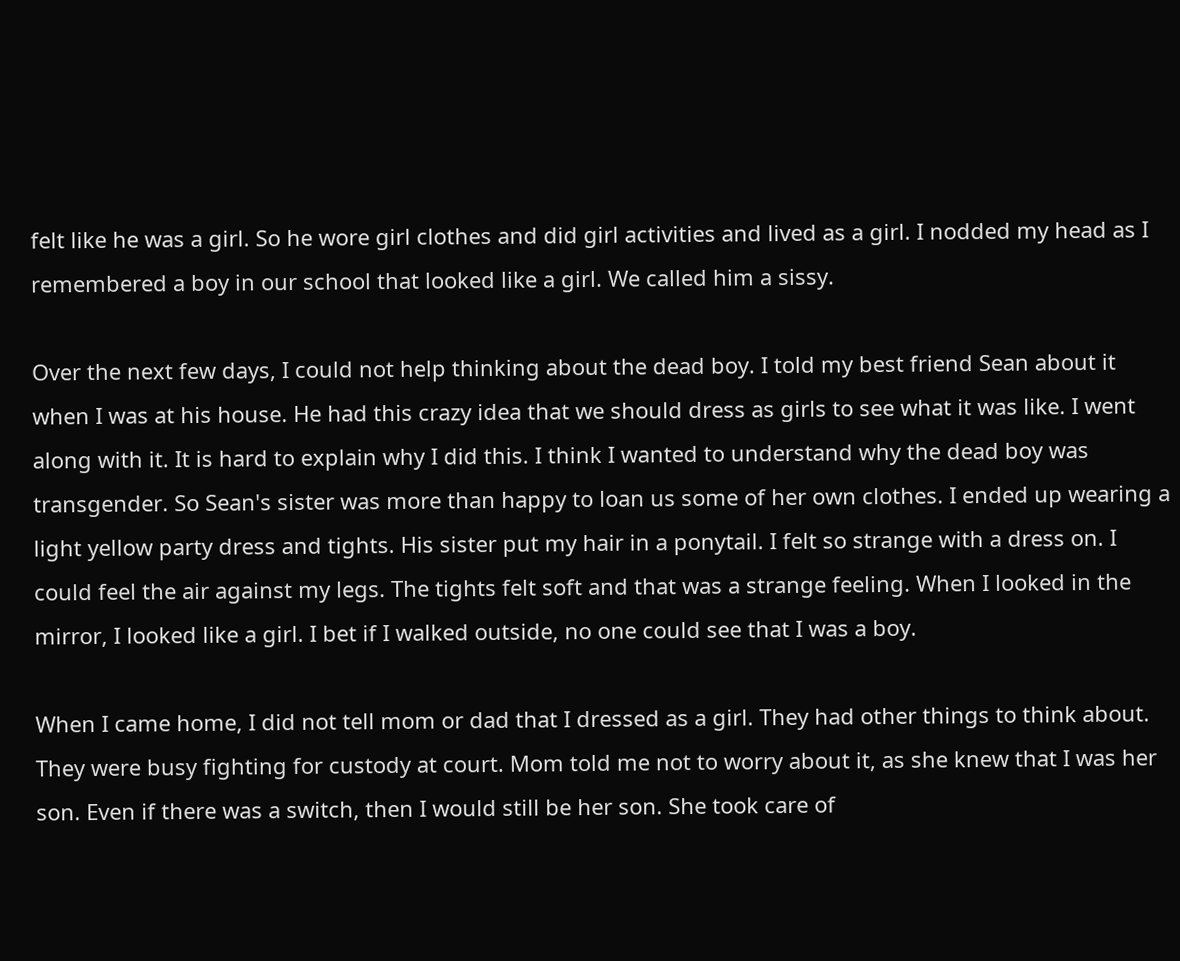felt like he was a girl. So he wore girl clothes and did girl activities and lived as a girl. I nodded my head as I remembered a boy in our school that looked like a girl. We called him a sissy.

Over the next few days, I could not help thinking about the dead boy. I told my best friend Sean about it when I was at his house. He had this crazy idea that we should dress as girls to see what it was like. I went along with it. It is hard to explain why I did this. I think I wanted to understand why the dead boy was transgender. So Sean's sister was more than happy to loan us some of her own clothes. I ended up wearing a light yellow party dress and tights. His sister put my hair in a ponytail. I felt so strange with a dress on. I could feel the air against my legs. The tights felt soft and that was a strange feeling. When I looked in the mirror, I looked like a girl. I bet if I walked outside, no one could see that I was a boy.

When I came home, I did not tell mom or dad that I dressed as a girl. They had other things to think about. They were busy fighting for custody at court. Mom told me not to worry about it, as she knew that I was her son. Even if there was a switch, then I would still be her son. She took care of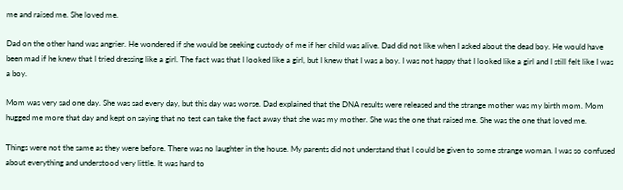me and raised me. She loved me.

Dad on the other hand was angrier. He wondered if she would be seeking custody of me if her child was alive. Dad did not like when I asked about the dead boy. He would have been mad if he knew that I tried dressing like a girl. The fact was that I looked like a girl, but I knew that I was a boy. I was not happy that I looked like a girl and I still felt like I was a boy.

Mom was very sad one day. She was sad every day, but this day was worse. Dad explained that the DNA results were released and the strange mother was my birth mom. Mom hugged me more that day and kept on saying that no test can take the fact away that she was my mother. She was the one that raised me. She was the one that loved me.

Things were not the same as they were before. There was no laughter in the house. My parents did not understand that I could be given to some strange woman. I was so confused about everything and understood very little. It was hard to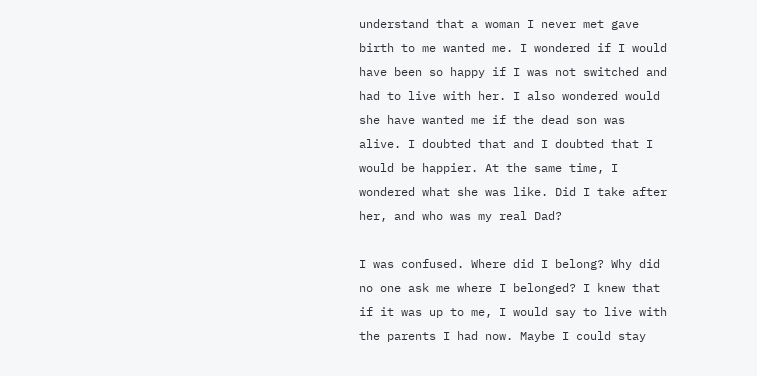understand that a woman I never met gave birth to me wanted me. I wondered if I would have been so happy if I was not switched and had to live with her. I also wondered would she have wanted me if the dead son was alive. I doubted that and I doubted that I would be happier. At the same time, I wondered what she was like. Did I take after her, and who was my real Dad?

I was confused. Where did I belong? Why did no one ask me where I belonged? I knew that if it was up to me, I would say to live with the parents I had now. Maybe I could stay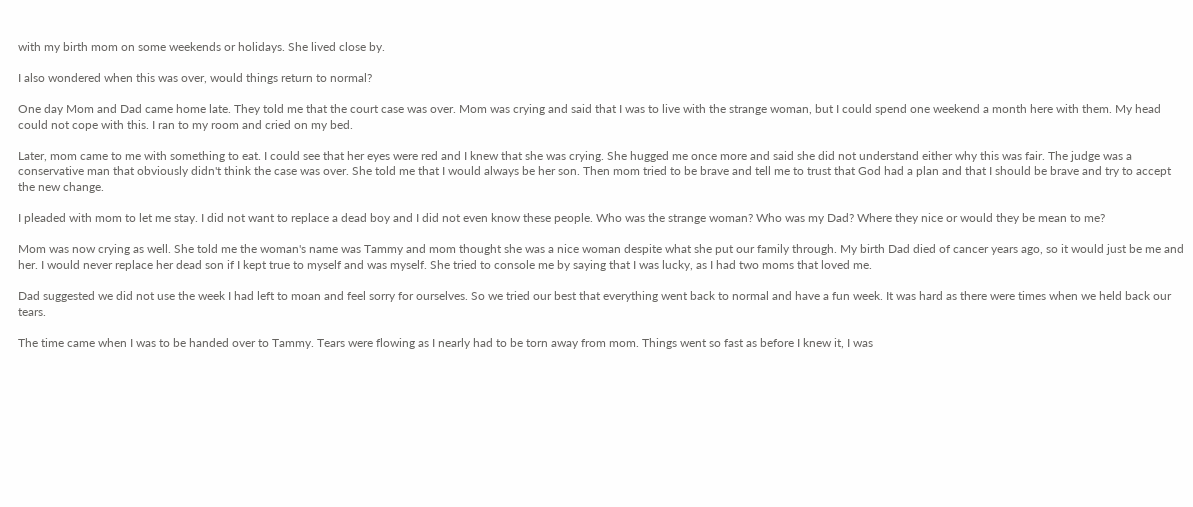with my birth mom on some weekends or holidays. She lived close by.

I also wondered when this was over, would things return to normal?

One day Mom and Dad came home late. They told me that the court case was over. Mom was crying and said that I was to live with the strange woman, but I could spend one weekend a month here with them. My head could not cope with this. I ran to my room and cried on my bed.

Later, mom came to me with something to eat. I could see that her eyes were red and I knew that she was crying. She hugged me once more and said she did not understand either why this was fair. The judge was a conservative man that obviously didn't think the case was over. She told me that I would always be her son. Then mom tried to be brave and tell me to trust that God had a plan and that I should be brave and try to accept the new change.

I pleaded with mom to let me stay. I did not want to replace a dead boy and I did not even know these people. Who was the strange woman? Who was my Dad? Where they nice or would they be mean to me?

Mom was now crying as well. She told me the woman's name was Tammy and mom thought she was a nice woman despite what she put our family through. My birth Dad died of cancer years ago, so it would just be me and her. I would never replace her dead son if I kept true to myself and was myself. She tried to console me by saying that I was lucky, as I had two moms that loved me.

Dad suggested we did not use the week I had left to moan and feel sorry for ourselves. So we tried our best that everything went back to normal and have a fun week. It was hard as there were times when we held back our tears.

The time came when I was to be handed over to Tammy. Tears were flowing as I nearly had to be torn away from mom. Things went so fast as before I knew it, I was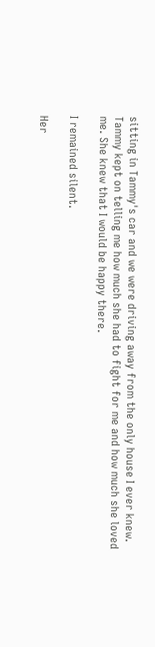sitting in Tammy's car and we were driving away from the only house I ever knew. Tammy kept on telling me how much she had to fight for me and how much she loved me. She knew that I would be happy there.

I remained silent.

Her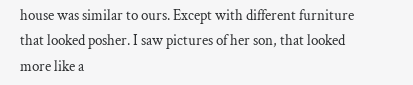house was similar to ours. Except with different furniture that looked posher. I saw pictures of her son, that looked more like a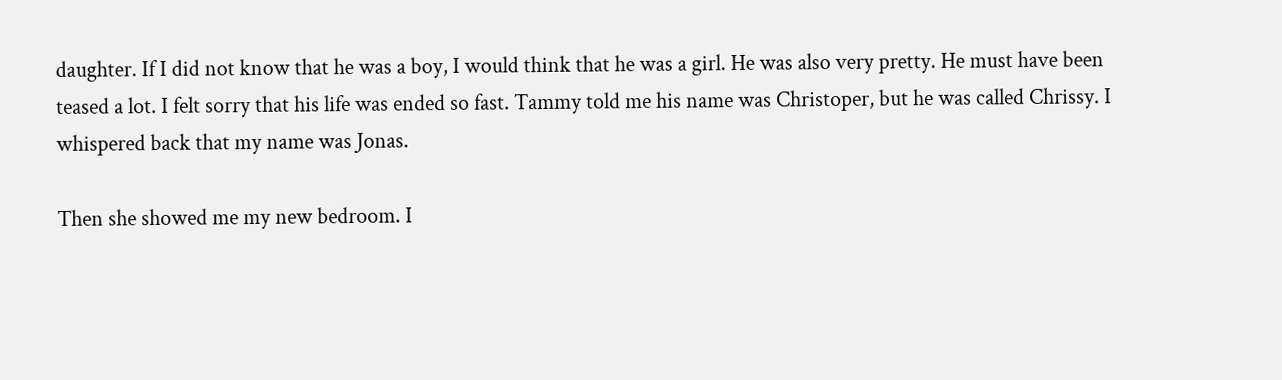daughter. If I did not know that he was a boy, I would think that he was a girl. He was also very pretty. He must have been teased a lot. I felt sorry that his life was ended so fast. Tammy told me his name was Christoper, but he was called Chrissy. I whispered back that my name was Jonas.

Then she showed me my new bedroom. I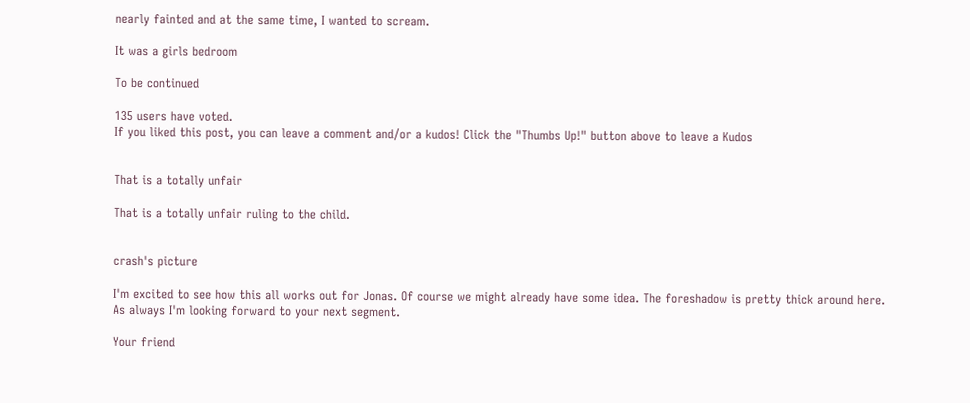nearly fainted and at the same time, I wanted to scream.

It was a girls bedroom

To be continued

135 users have voted.
If you liked this post, you can leave a comment and/or a kudos! Click the "Thumbs Up!" button above to leave a Kudos


That is a totally unfair

That is a totally unfair ruling to the child.


crash's picture

I'm excited to see how this all works out for Jonas. Of course we might already have some idea. The foreshadow is pretty thick around here.
As always I'm looking forward to your next segment.

Your friend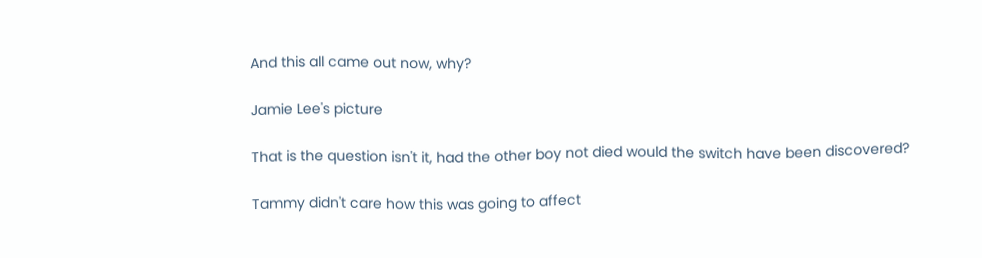And this all came out now, why?

Jamie Lee's picture

That is the question isn't it, had the other boy not died would the switch have been discovered?

Tammy didn't care how this was going to affect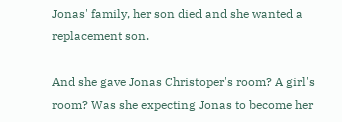Jonas' family, her son died and she wanted a replacement son.

And she gave Jonas Christoper's room? A girl's room? Was she expecting Jonas to become her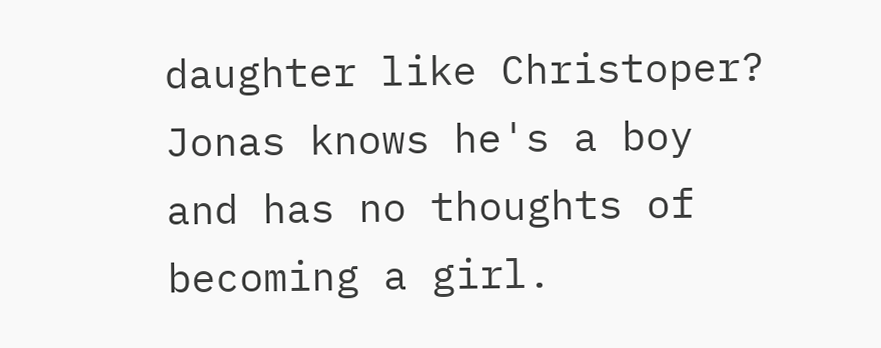daughter like Christoper? Jonas knows he's a boy and has no thoughts of becoming a girl.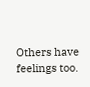Others have feelings too.